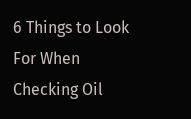6 Things to Look For When Checking Oil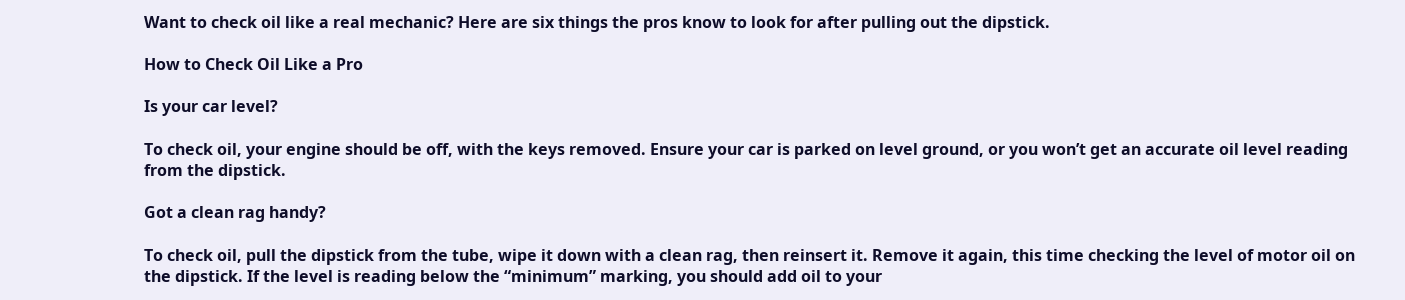Want to check oil like a real mechanic? Here are six things the pros know to look for after pulling out the dipstick.

How to Check Oil Like a Pro

Is your car level?

To check oil, your engine should be off, with the keys removed. Ensure your car is parked on level ground, or you won’t get an accurate oil level reading from the dipstick.

Got a clean rag handy?

To check oil, pull the dipstick from the tube, wipe it down with a clean rag, then reinsert it. Remove it again, this time checking the level of motor oil on the dipstick. If the level is reading below the “minimum” marking, you should add oil to your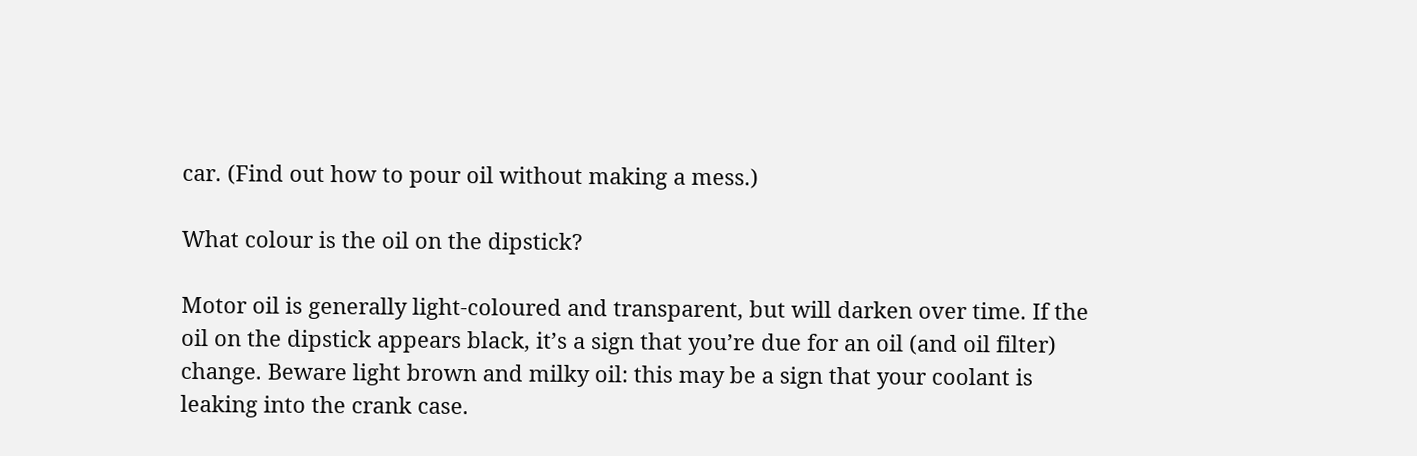car. (Find out how to pour oil without making a mess.)

What colour is the oil on the dipstick?

Motor oil is generally light-coloured and transparent, but will darken over time. If the oil on the dipstick appears black, it’s a sign that you’re due for an oil (and oil filter) change. Beware light brown and milky oil: this may be a sign that your coolant is leaking into the crank case.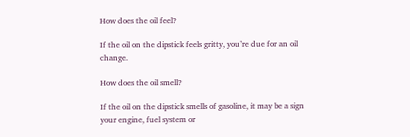How does the oil feel?

If the oil on the dipstick feels gritty, you’re due for an oil change.

How does the oil smell?

If the oil on the dipstick smells of gasoline, it may be a sign your engine, fuel system or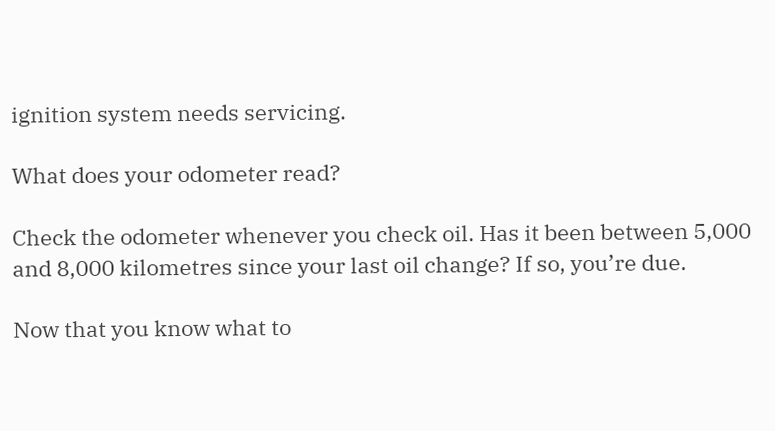ignition system needs servicing.

What does your odometer read?

Check the odometer whenever you check oil. Has it been between 5,000 and 8,000 kilometres since your last oil change? If so, you’re due.

Now that you know what to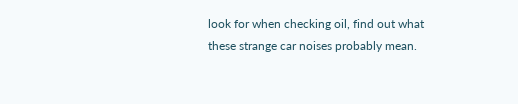look for when checking oil, find out what these strange car noises probably mean.